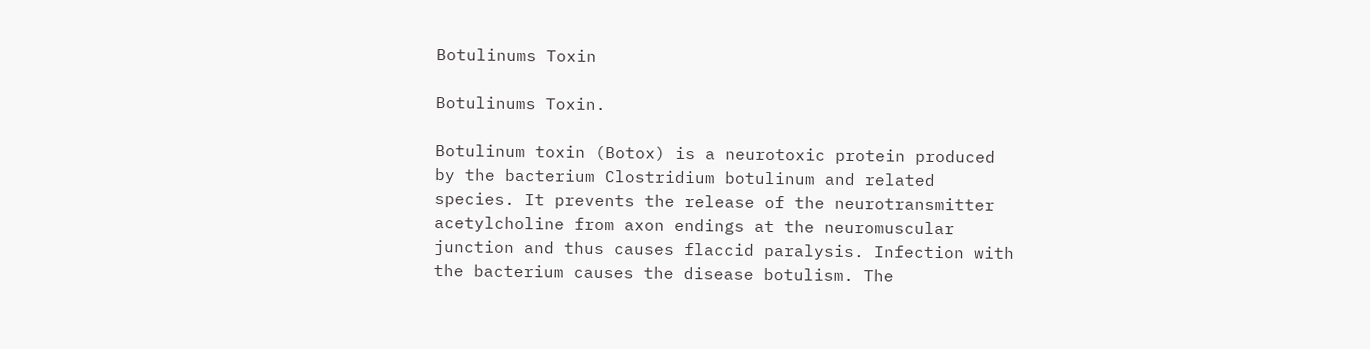Botulinums Toxin

Botulinums Toxin.

Botulinum toxin (Botox) is a neurotoxic protein produced by the bacterium Clostridium botulinum and related species. It prevents the release of the neurotransmitter acetylcholine from axon endings at the neuromuscular junction and thus causes flaccid paralysis. Infection with the bacterium causes the disease botulism. The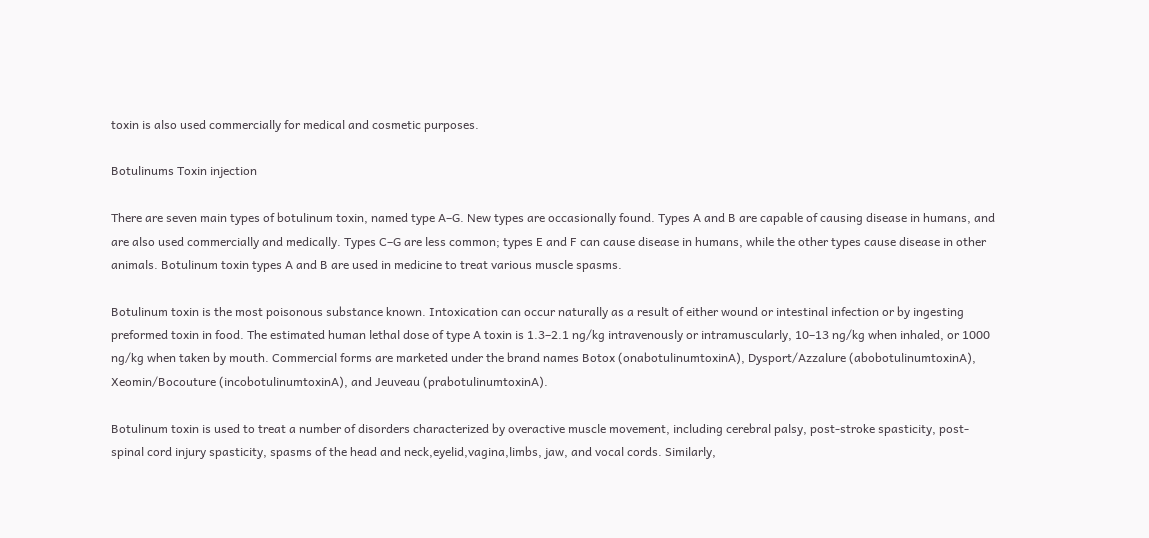toxin is also used commercially for medical and cosmetic purposes.

Botulinums Toxin injection

There are seven main types of botulinum toxin, named type A–G. New types are occasionally found. Types A and B are capable of causing disease in humans, and are also used commercially and medically. Types C–G are less common; types E and F can cause disease in humans, while the other types cause disease in other animals. Botulinum toxin types A and B are used in medicine to treat various muscle spasms.

Botulinum toxin is the most poisonous substance known. Intoxication can occur naturally as a result of either wound or intestinal infection or by ingesting preformed toxin in food. The estimated human lethal dose of type A toxin is 1.3–2.1 ng/kg intravenously or intramuscularly, 10–13 ng/kg when inhaled, or 1000 ng/kg when taken by mouth. Commercial forms are marketed under the brand names Botox (onabotulinumtoxinA), Dysport/Azzalure (abobotulinumtoxinA), Xeomin/Bocouture (incobotulinumtoxinA), and Jeuveau (prabotulinumtoxinA).

Botulinum toxin is used to treat a number of disorders characterized by overactive muscle movement, including cerebral palsy, post-stroke spasticity, post-spinal cord injury spasticity, spasms of the head and neck,eyelid,vagina,limbs, jaw, and vocal cords. Similarly,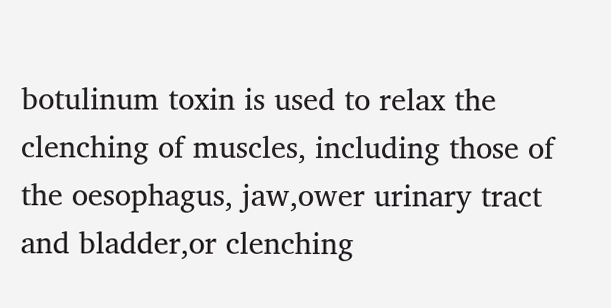botulinum toxin is used to relax the clenching of muscles, including those of the oesophagus, jaw,ower urinary tract and bladder,or clenching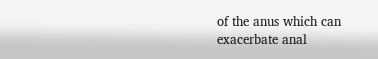of the anus which can exacerbate anal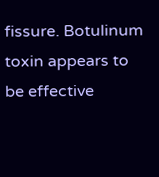fissure. Botulinum toxin appears to be effective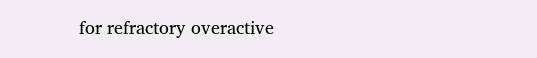for refractory overactive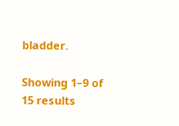bladder.

Showing 1–9 of 15 results